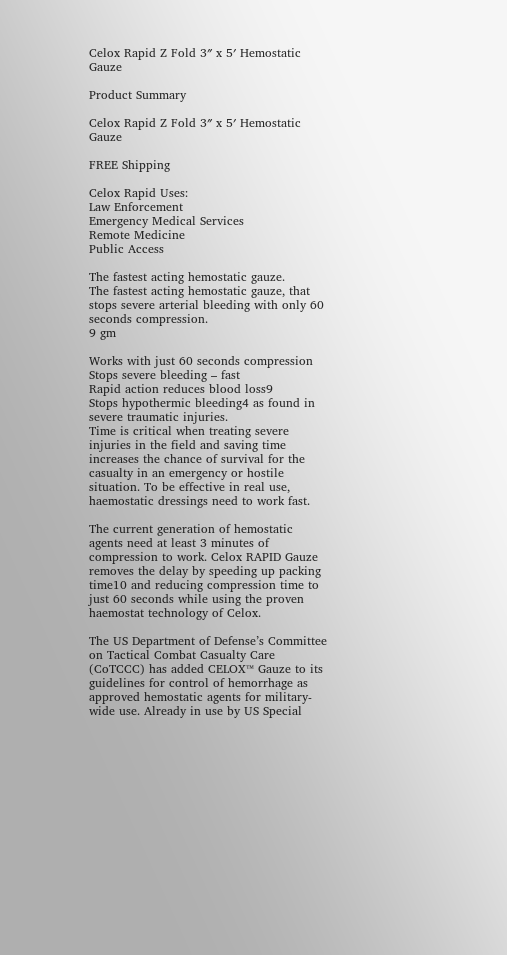Celox Rapid Z Fold 3″ x 5′ Hemostatic Gauze

Product Summary

Celox Rapid Z Fold 3″ x 5′ Hemostatic Gauze

FREE Shipping

Celox Rapid Uses:
Law Enforcement
Emergency Medical Services
Remote Medicine
Public Access

The fastest acting hemostatic gauze.
The fastest acting hemostatic gauze, that stops severe arterial bleeding with only 60 seconds compression.
9 gm

Works with just 60 seconds compression
Stops severe bleeding – fast
Rapid action reduces blood loss9
Stops hypothermic bleeding4 as found in severe traumatic injuries.
Time is critical when treating severe injuries in the field and saving time increases the chance of survival for the casualty in an emergency or hostile situation. To be effective in real use, haemostatic dressings need to work fast.

The current generation of hemostatic agents need at least 3 minutes of compression to work. Celox RAPID Gauze removes the delay by speeding up packing time10 and reducing compression time to just 60 seconds while using the proven haemostat technology of Celox.

The US Department of Defense’s Committee on Tactical Combat Casualty Care (CoTCCC) has added CELOX™ Gauze to its guidelines for control of hemorrhage as approved hemostatic agents for military-wide use. Already in use by US Special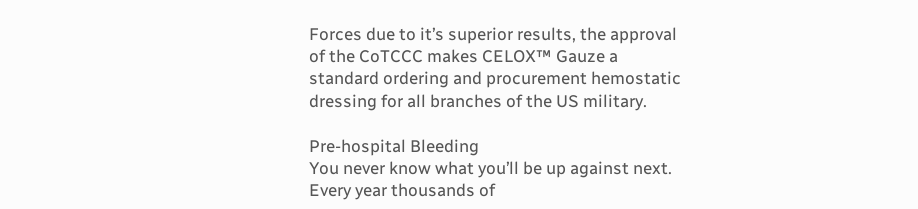Forces due to it’s superior results, the approval of the CoTCCC makes CELOX™ Gauze a standard ordering and procurement hemostatic dressing for all branches of the US military.

Pre-hospital Bleeding
You never know what you’ll be up against next. Every year thousands of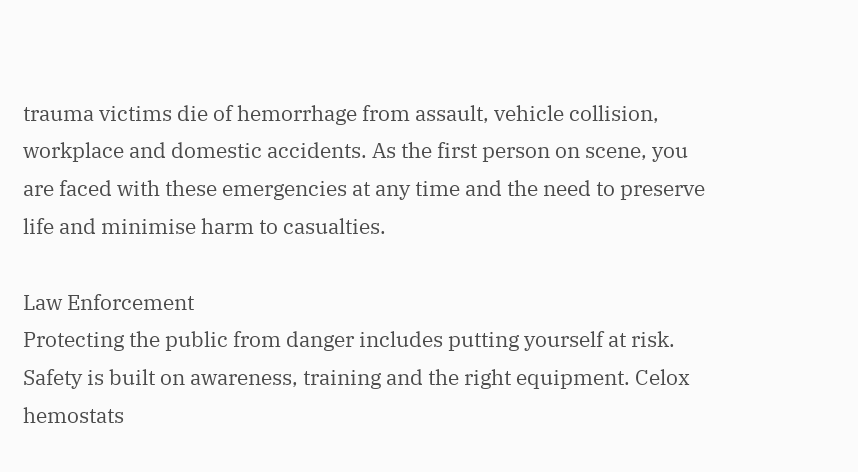trauma victims die of hemorrhage from assault, vehicle collision, workplace and domestic accidents. As the first person on scene, you are faced with these emergencies at any time and the need to preserve life and minimise harm to casualties.

Law Enforcement
Protecting the public from danger includes putting yourself at risk. Safety is built on awareness, training and the right equipment. Celox hemostats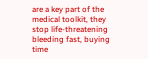are a key part of the medical toolkit, they stop life-threatening bleeding fast, buying time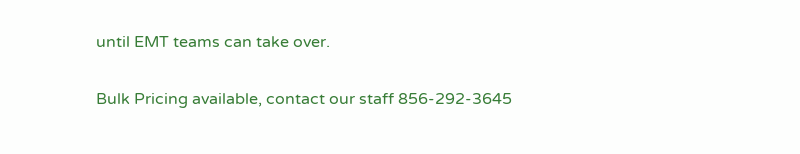until EMT teams can take over.

Bulk Pricing available, contact our staff 856-292-3645